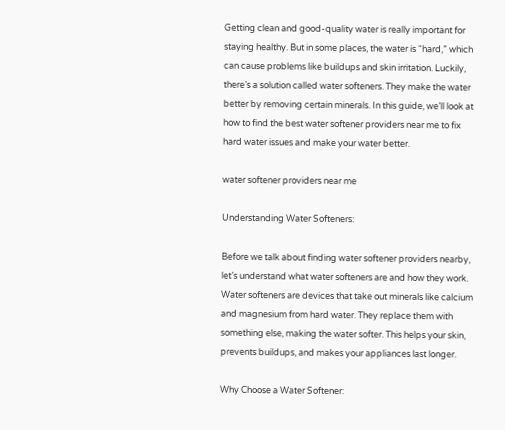Getting clean and good-quality water is really important for staying healthy. But in some places, the water is “hard,” which can cause problems like buildups and skin irritation. Luckily, there’s a solution called water softeners. They make the water better by removing certain minerals. In this guide, we’ll look at how to find the best water softener providers near me to fix hard water issues and make your water better.

water softener providers near me

Understanding Water Softeners:

Before we talk about finding water softener providers nearby, let’s understand what water softeners are and how they work. Water softeners are devices that take out minerals like calcium and magnesium from hard water. They replace them with something else, making the water softer. This helps your skin, prevents buildups, and makes your appliances last longer.

Why Choose a Water Softener: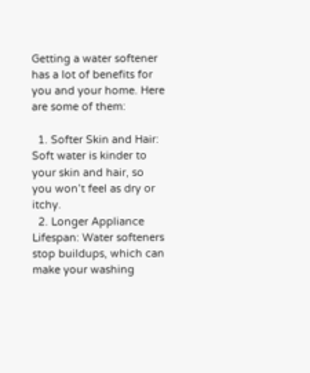Getting a water softener has a lot of benefits for you and your home. Here are some of them:

  1. Softer Skin and Hair: Soft water is kinder to your skin and hair, so you won’t feel as dry or itchy.
  2. Longer Appliance Lifespan: Water softeners stop buildups, which can make your washing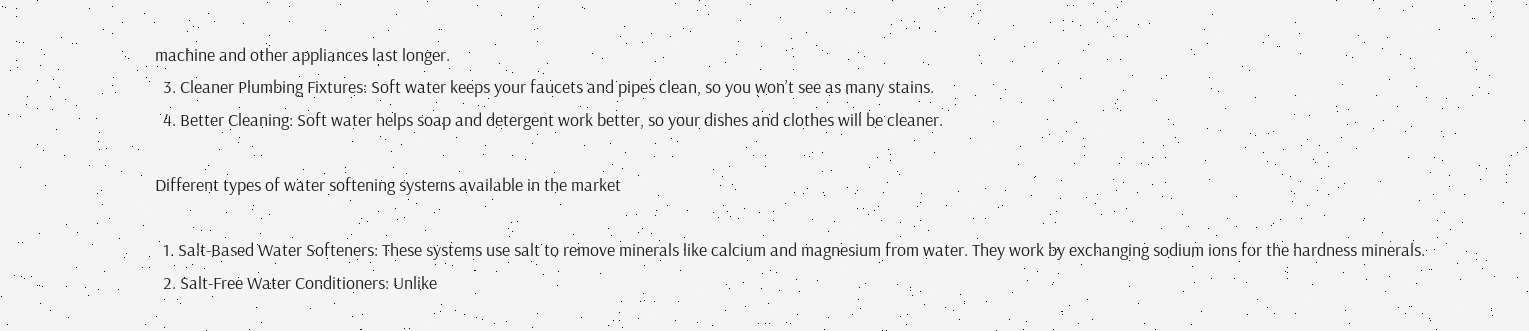machine and other appliances last longer.
  3. Cleaner Plumbing Fixtures: Soft water keeps your faucets and pipes clean, so you won’t see as many stains.
  4. Better Cleaning: Soft water helps soap and detergent work better, so your dishes and clothes will be cleaner.

Different types of water softening systems available in the market

  1. Salt-Based Water Softeners: These systems use salt to remove minerals like calcium and magnesium from water. They work by exchanging sodium ions for the hardness minerals.
  2. Salt-Free Water Conditioners: Unlike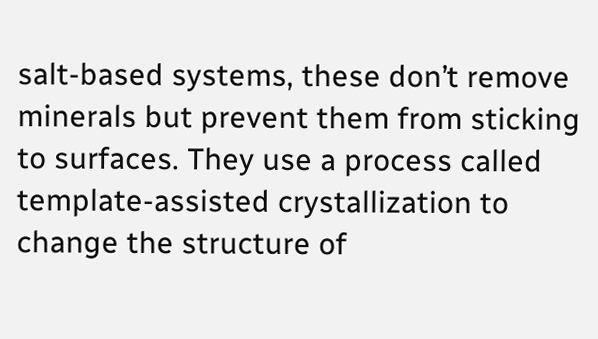salt-based systems, these don’t remove minerals but prevent them from sticking to surfaces. They use a process called template-assisted crystallization to change the structure of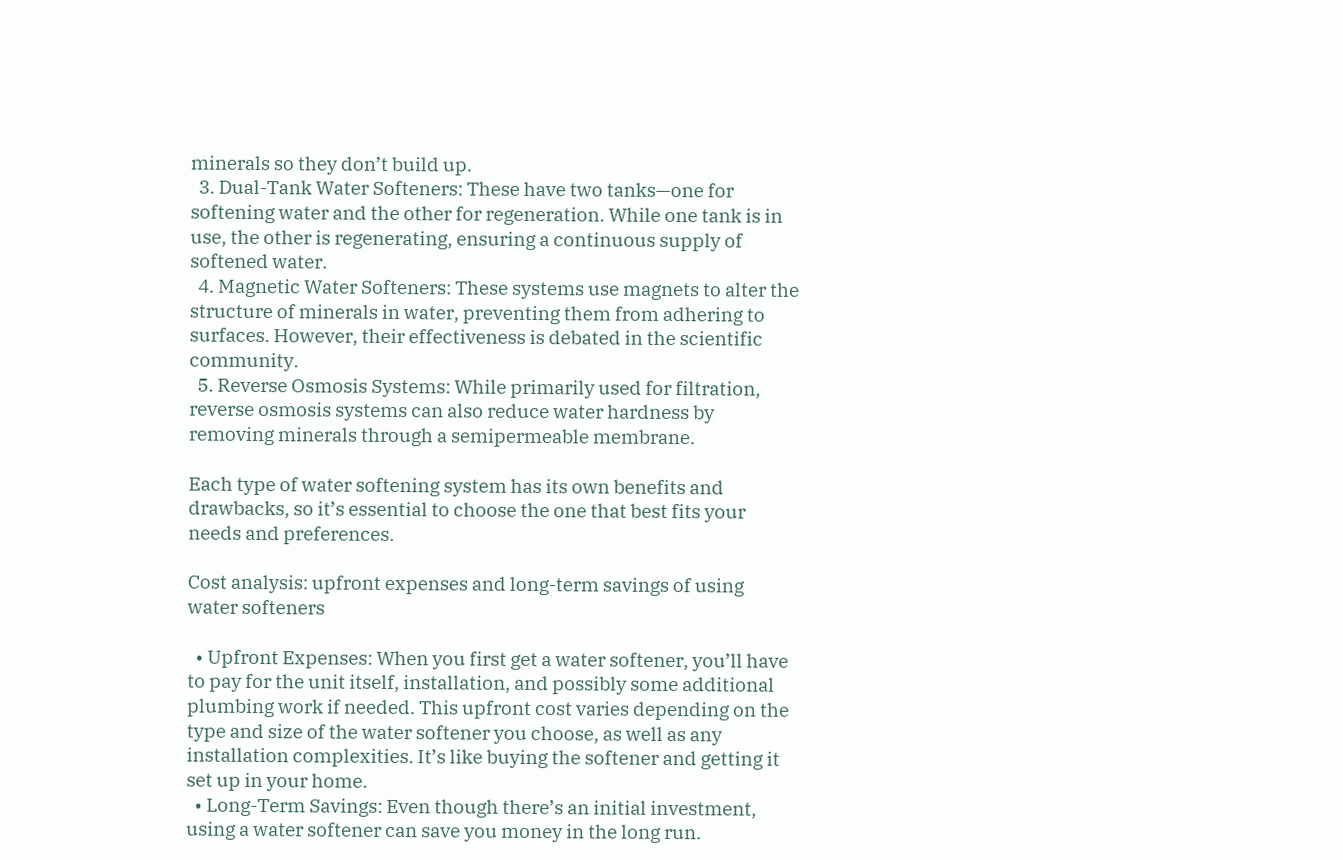minerals so they don’t build up.
  3. Dual-Tank Water Softeners: These have two tanks—one for softening water and the other for regeneration. While one tank is in use, the other is regenerating, ensuring a continuous supply of softened water.
  4. Magnetic Water Softeners: These systems use magnets to alter the structure of minerals in water, preventing them from adhering to surfaces. However, their effectiveness is debated in the scientific community.
  5. Reverse Osmosis Systems: While primarily used for filtration, reverse osmosis systems can also reduce water hardness by removing minerals through a semipermeable membrane.

Each type of water softening system has its own benefits and drawbacks, so it’s essential to choose the one that best fits your needs and preferences.

Cost analysis: upfront expenses and long-term savings of using water softeners

  • Upfront Expenses: When you first get a water softener, you’ll have to pay for the unit itself, installation, and possibly some additional plumbing work if needed. This upfront cost varies depending on the type and size of the water softener you choose, as well as any installation complexities. It’s like buying the softener and getting it set up in your home.
  • Long-Term Savings: Even though there’s an initial investment, using a water softener can save you money in the long run.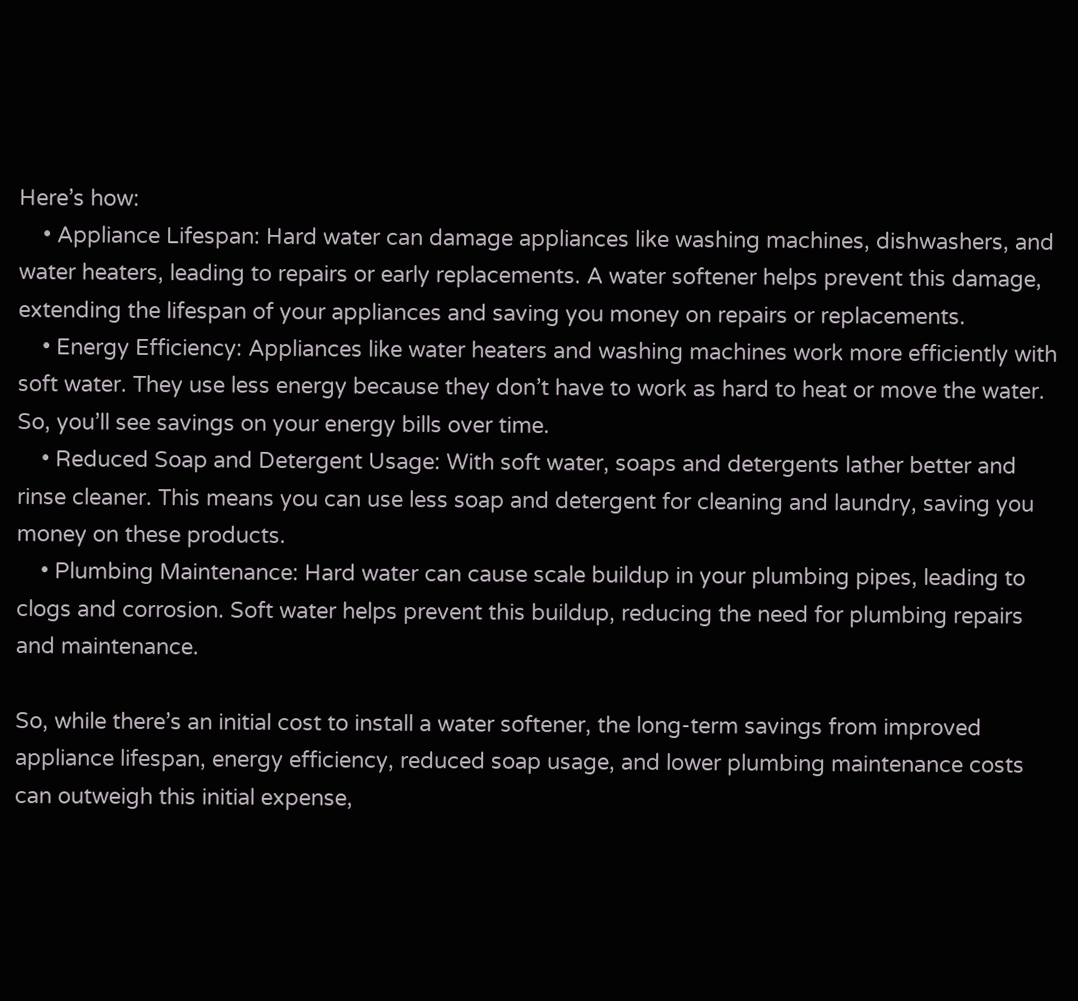Here’s how:
    • Appliance Lifespan: Hard water can damage appliances like washing machines, dishwashers, and water heaters, leading to repairs or early replacements. A water softener helps prevent this damage, extending the lifespan of your appliances and saving you money on repairs or replacements.
    • Energy Efficiency: Appliances like water heaters and washing machines work more efficiently with soft water. They use less energy because they don’t have to work as hard to heat or move the water. So, you’ll see savings on your energy bills over time.
    • Reduced Soap and Detergent Usage: With soft water, soaps and detergents lather better and rinse cleaner. This means you can use less soap and detergent for cleaning and laundry, saving you money on these products.
    • Plumbing Maintenance: Hard water can cause scale buildup in your plumbing pipes, leading to clogs and corrosion. Soft water helps prevent this buildup, reducing the need for plumbing repairs and maintenance.

So, while there’s an initial cost to install a water softener, the long-term savings from improved appliance lifespan, energy efficiency, reduced soap usage, and lower plumbing maintenance costs can outweigh this initial expense,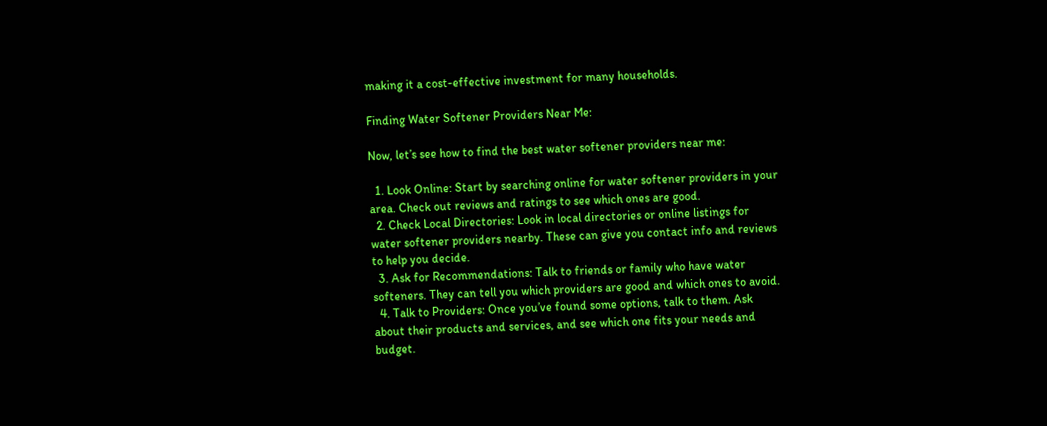making it a cost-effective investment for many households.

Finding Water Softener Providers Near Me:

Now, let’s see how to find the best water softener providers near me:

  1. Look Online: Start by searching online for water softener providers in your area. Check out reviews and ratings to see which ones are good.
  2. Check Local Directories: Look in local directories or online listings for water softener providers nearby. These can give you contact info and reviews to help you decide.
  3. Ask for Recommendations: Talk to friends or family who have water softeners. They can tell you which providers are good and which ones to avoid.
  4. Talk to Providers: Once you’ve found some options, talk to them. Ask about their products and services, and see which one fits your needs and budget.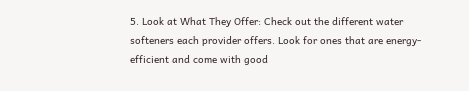5. Look at What They Offer: Check out the different water softeners each provider offers. Look for ones that are energy-efficient and come with good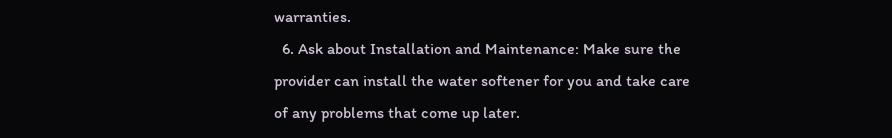warranties.
  6. Ask about Installation and Maintenance: Make sure the provider can install the water softener for you and take care of any problems that come up later.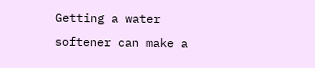Getting a water softener can make a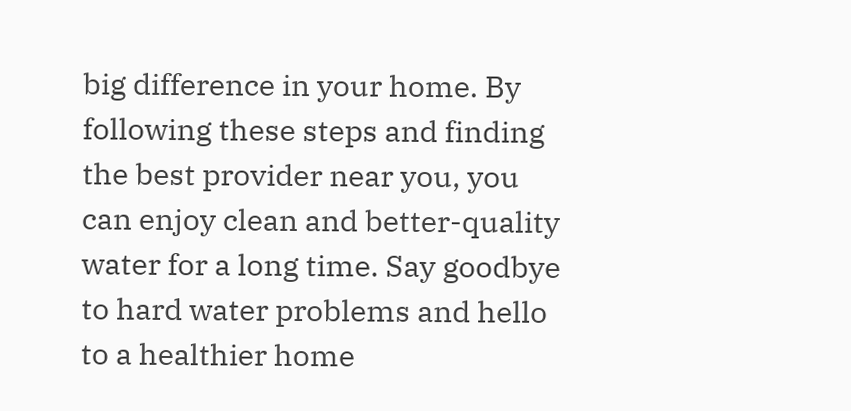big difference in your home. By following these steps and finding the best provider near you, you can enjoy clean and better-quality water for a long time. Say goodbye to hard water problems and hello to a healthier home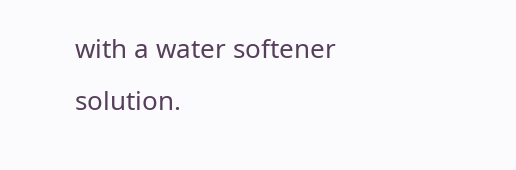with a water softener solution.